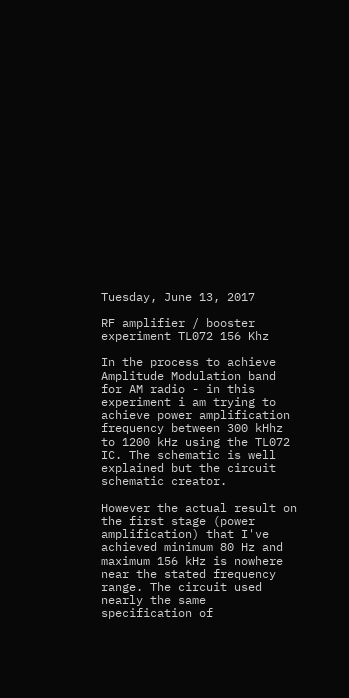Tuesday, June 13, 2017

RF amplifier / booster experiment TL072 156 Khz

In the process to achieve Amplitude Modulation band for AM radio - in this experiment i am trying to achieve power amplification frequency between 300 kHhz to 1200 kHz using the TL072 IC. The schematic is well explained but the circuit schematic creator.

However the actual result on the first stage (power amplification) that I've achieved minimum 80 Hz and maximum 156 kHz is nowhere near the stated frequency range. The circuit used nearly the same specification of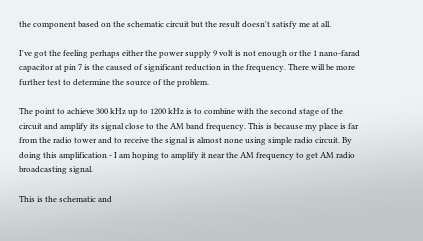the component based on the schematic circuit but the result doesn't satisfy me at all.

I've got the feeling perhaps either the power supply 9 volt is not enough or the 1 nano-farad capacitor at pin 7 is the caused of significant reduction in the frequency. There will be more further test to determine the source of the problem.

The point to achieve 300 kHz up to 1200 kHz is to combine with the second stage of the circuit and amplify its signal close to the AM band frequency. This is because my place is far from the radio tower and to receive the signal is almost none using simple radio circuit. By doing this amplification - I am hoping to amplify it near the AM frequency to get AM radio broadcasting signal.

This is the schematic and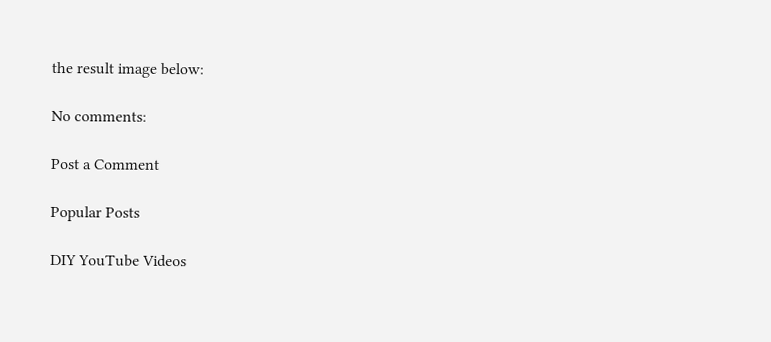the result image below:

No comments:

Post a Comment

Popular Posts

DIY YouTube Videos